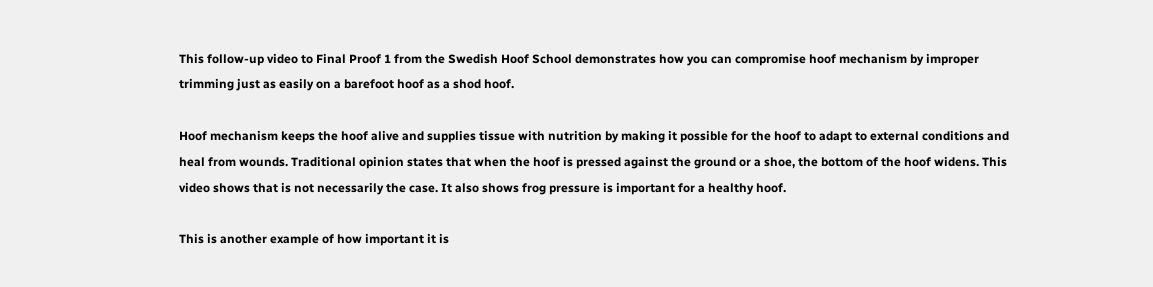This follow-up video to Final Proof 1 from the Swedish Hoof School demonstrates how you can compromise hoof mechanism by improper trimming just as easily on a barefoot hoof as a shod hoof.

Hoof mechanism keeps the hoof alive and supplies tissue with nutrition by making it possible for the hoof to adapt to external conditions and heal from wounds. Traditional opinion states that when the hoof is pressed against the ground or a shoe, the bottom of the hoof widens. This video shows that is not necessarily the case. It also shows frog pressure is important for a healthy hoof.

This is another example of how important it is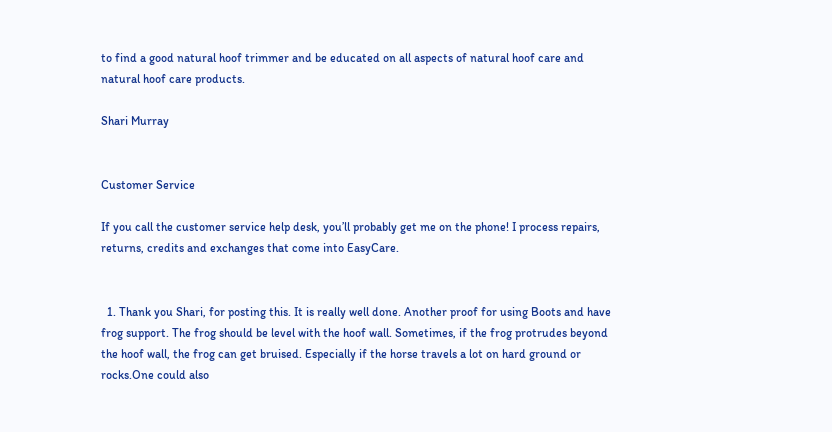to find a good natural hoof trimmer and be educated on all aspects of natural hoof care and natural hoof care products.

Shari Murray


Customer Service

If you call the customer service help desk, you’ll probably get me on the phone! I process repairs, returns, credits and exchanges that come into EasyCare.


  1. Thank you Shari, for posting this. It is really well done. Another proof for using Boots and have frog support. The frog should be level with the hoof wall. Sometimes, if the frog protrudes beyond the hoof wall, the frog can get bruised. Especially if the horse travels a lot on hard ground or rocks.One could also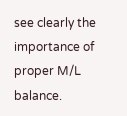see clearly the importance of proper M/L balance.